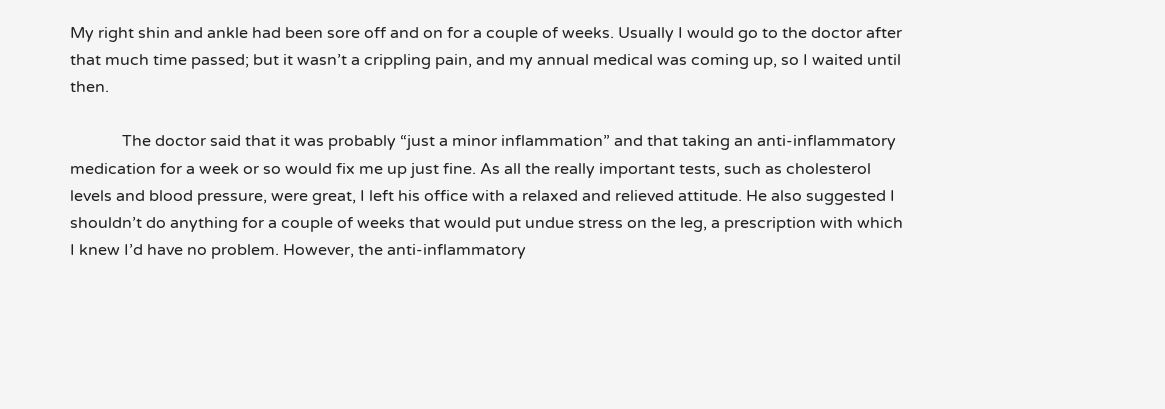My right shin and ankle had been sore off and on for a couple of weeks. Usually I would go to the doctor after that much time passed; but it wasn’t a crippling pain, and my annual medical was coming up, so I waited until then.

             The doctor said that it was probably “just a minor inflammation” and that taking an anti-inflammatory medication for a week or so would fix me up just fine. As all the really important tests, such as cholesterol levels and blood pressure, were great, I left his office with a relaxed and relieved attitude. He also suggested I shouldn’t do anything for a couple of weeks that would put undue stress on the leg, a prescription with which I knew I’d have no problem. However, the anti-inflammatory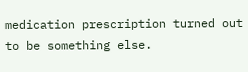medication prescription turned out to be something else.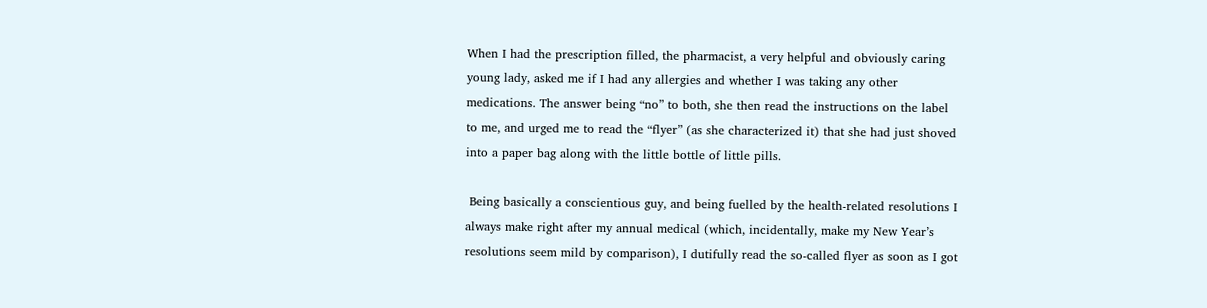When I had the prescription filled, the pharmacist, a very helpful and obviously caring young lady, asked me if I had any allergies and whether I was taking any other medications. The answer being “no” to both, she then read the instructions on the label to me, and urged me to read the “flyer” (as she characterized it) that she had just shoved into a paper bag along with the little bottle of little pills.

 Being basically a conscientious guy, and being fuelled by the health-related resolutions I always make right after my annual medical (which, incidentally, make my New Year’s resolutions seem mild by comparison), I dutifully read the so-called flyer as soon as I got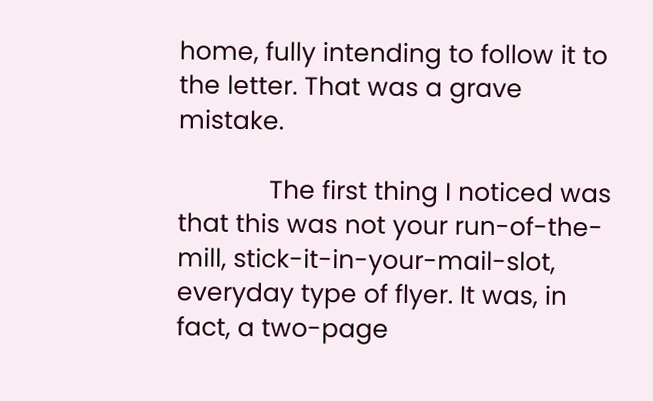home, fully intending to follow it to the letter. That was a grave mistake.

             The first thing I noticed was that this was not your run-of-the-mill, stick-it-in-your-mail-slot, everyday type of flyer. It was, in fact, a two-page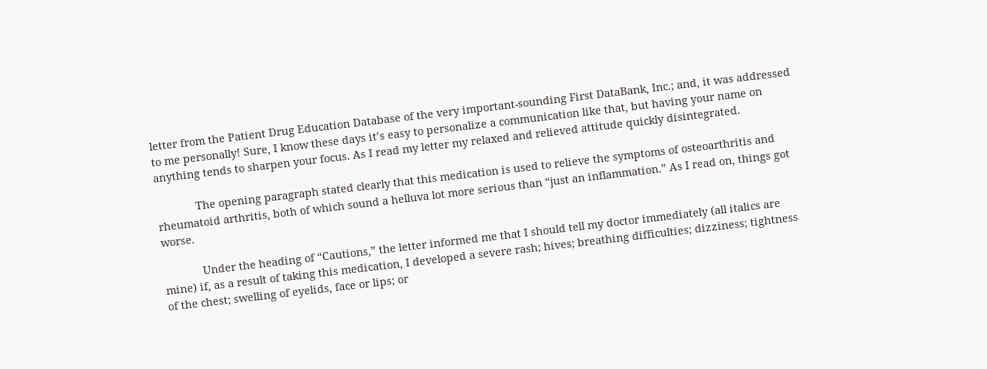letter from the Patient Drug Education Database of the very important-sounding First DataBank, Inc.; and, it was addressed to me personally! Sure, I know these days it’s easy to personalize a communication like that, but having your name on anything tends to sharpen your focus. As I read my letter my relaxed and relieved attitude quickly disintegrated.

             The opening paragraph stated clearly that this medication is used to relieve the symptoms of osteoarthritis and rheumatoid arthritis, both of which sound a helluva lot more serious than “just an inflammation.” As I read on, things got worse.

             Under the heading of “Cautions,” the letter informed me that I should tell my doctor immediately (all italics are mine) if, as a result of taking this medication, I developed a severe rash; hives; breathing difficulties; dizziness; tightness of the chest; swelling of eyelids, face or lips; or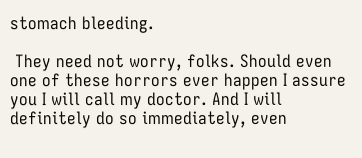stomach bleeding.

 They need not worry, folks. Should even one of these horrors ever happen I assure you I will call my doctor. And I will definitely do so immediately, even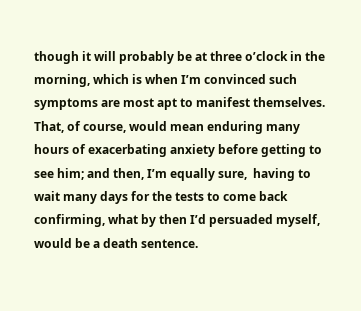though it will probably be at three o’clock in the morning, which is when I’m convinced such symptoms are most apt to manifest themselves. That, of course, would mean enduring many hours of exacerbating anxiety before getting to see him; and then, I’m equally sure,  having to wait many days for the tests to come back confirming, what by then I’d persuaded myself, would be a death sentence.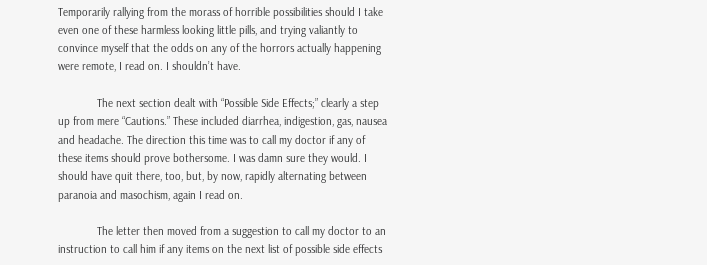Temporarily rallying from the morass of horrible possibilities should I take even one of these harmless looking little pills, and trying valiantly to convince myself that the odds on any of the horrors actually happening were remote, I read on. I shouldn’t have.

             The next section dealt with “Possible Side Effects;” clearly a step up from mere “Cautions.” These included diarrhea, indigestion, gas, nausea and headache. The direction this time was to call my doctor if any of these items should prove bothersome. I was damn sure they would. I should have quit there, too, but, by now, rapidly alternating between paranoia and masochism, again I read on.

             The letter then moved from a suggestion to call my doctor to an instruction to call him if any items on the next list of possible side effects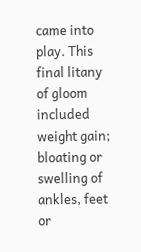came into play. This final litany of gloom included weight gain; bloating or swelling of ankles, feet or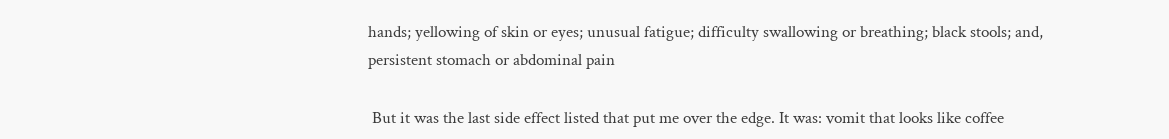hands; yellowing of skin or eyes; unusual fatigue; difficulty swallowing or breathing; black stools; and, persistent stomach or abdominal pain

 But it was the last side effect listed that put me over the edge. It was: vomit that looks like coffee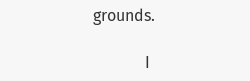grounds.

             I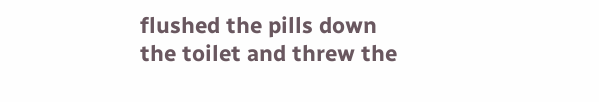flushed the pills down the toilet and threw the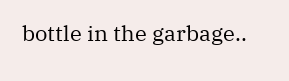bottle in the garbage..